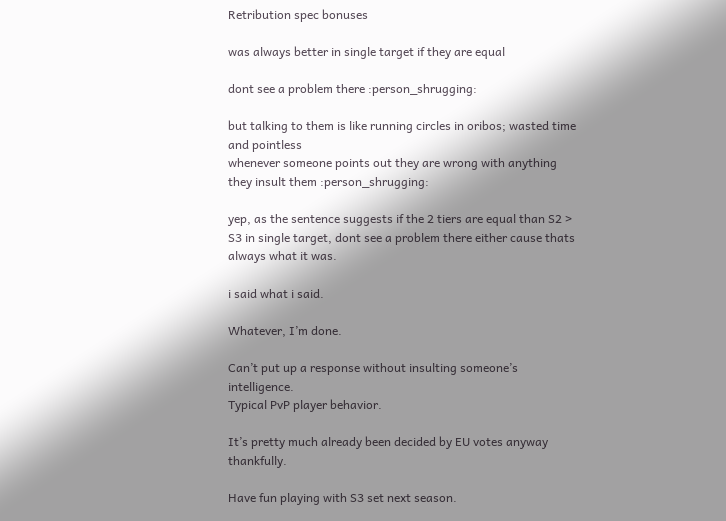Retribution spec bonuses

was always better in single target if they are equal

dont see a problem there :person_shrugging:

but talking to them is like running circles in oribos; wasted time and pointless
whenever someone points out they are wrong with anything they insult them :person_shrugging:

yep, as the sentence suggests if the 2 tiers are equal than S2 > S3 in single target, dont see a problem there either cause thats always what it was.

i said what i said.

Whatever, I’m done.

Can’t put up a response without insulting someone’s intelligence.
Typical PvP player behavior.

It’s pretty much already been decided by EU votes anyway thankfully.

Have fun playing with S3 set next season.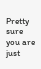Pretty sure you are just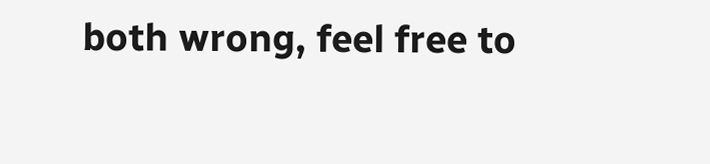both wrong, feel free to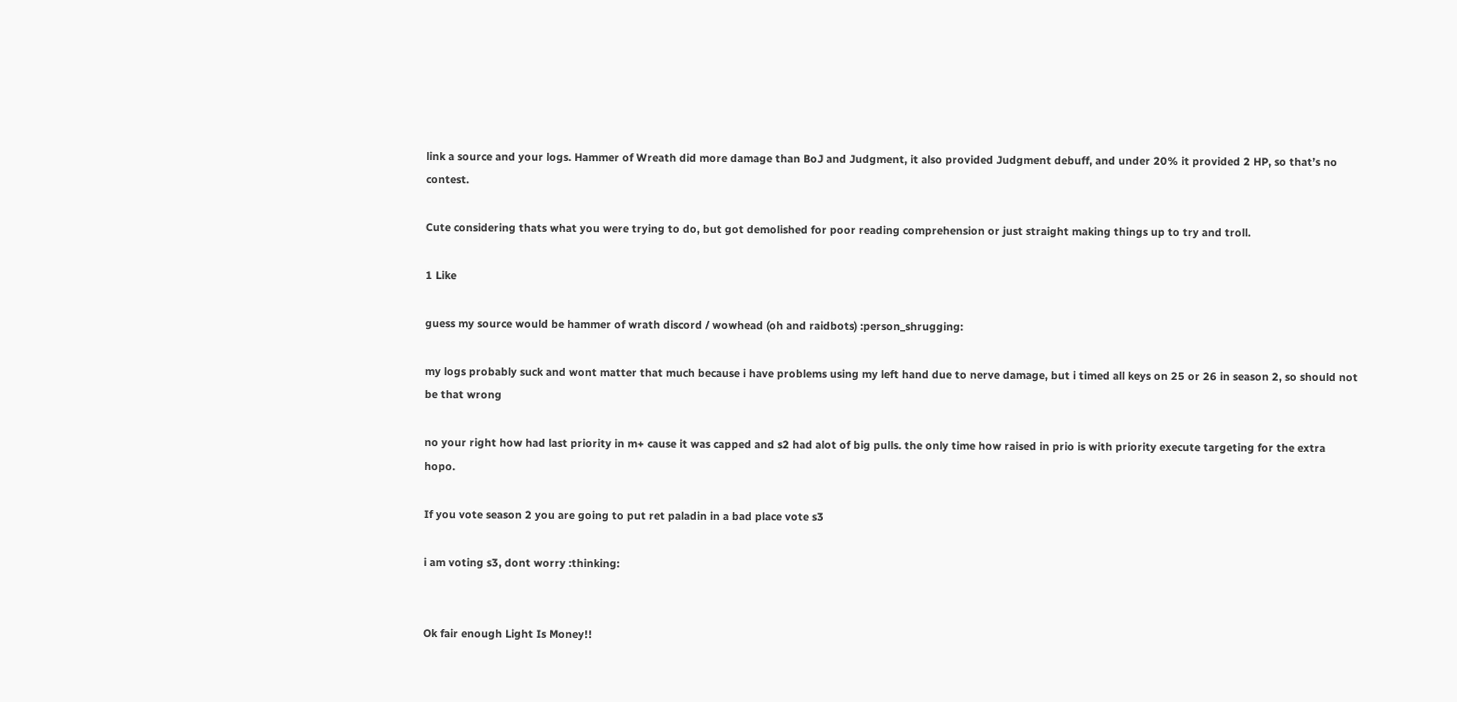link a source and your logs. Hammer of Wreath did more damage than BoJ and Judgment, it also provided Judgment debuff, and under 20% it provided 2 HP, so that’s no contest.

Cute considering thats what you were trying to do, but got demolished for poor reading comprehension or just straight making things up to try and troll.

1 Like

guess my source would be hammer of wrath discord / wowhead (oh and raidbots) :person_shrugging:

my logs probably suck and wont matter that much because i have problems using my left hand due to nerve damage, but i timed all keys on 25 or 26 in season 2, so should not be that wrong

no your right how had last priority in m+ cause it was capped and s2 had alot of big pulls. the only time how raised in prio is with priority execute targeting for the extra hopo.

If you vote season 2 you are going to put ret paladin in a bad place vote s3

i am voting s3, dont worry :thinking:


Ok fair enough Light Is Money!!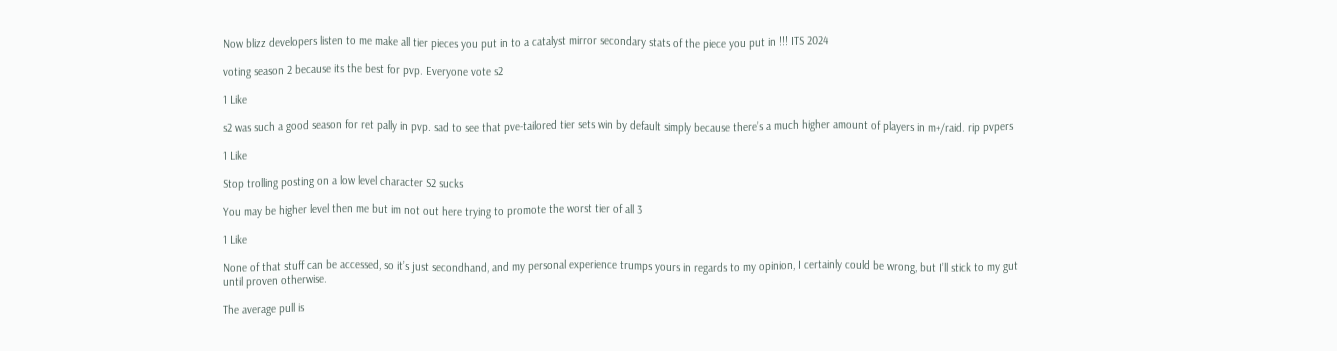Now blizz developers listen to me make all tier pieces you put in to a catalyst mirror secondary stats of the piece you put in !!! ITS 2024

voting season 2 because its the best for pvp. Everyone vote s2

1 Like

s2 was such a good season for ret pally in pvp. sad to see that pve-tailored tier sets win by default simply because there’s a much higher amount of players in m+/raid. rip pvpers

1 Like

Stop trolling posting on a low level character S2 sucks

You may be higher level then me but im not out here trying to promote the worst tier of all 3

1 Like

None of that stuff can be accessed, so it’s just secondhand, and my personal experience trumps yours in regards to my opinion, I certainly could be wrong, but I’ll stick to my gut until proven otherwise.

The average pull is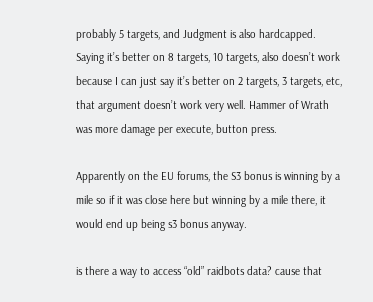probably 5 targets, and Judgment is also hardcapped. Saying it’s better on 8 targets, 10 targets, also doesn’t work because I can just say it’s better on 2 targets, 3 targets, etc, that argument doesn’t work very well. Hammer of Wrath was more damage per execute, button press.

Apparently on the EU forums, the S3 bonus is winning by a mile so if it was close here but winning by a mile there, it would end up being s3 bonus anyway.

is there a way to access “old” raidbots data? cause that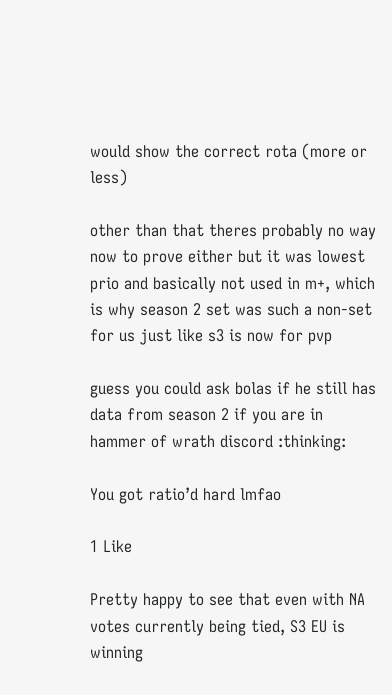would show the correct rota (more or less)

other than that theres probably no way now to prove either but it was lowest prio and basically not used in m+, which is why season 2 set was such a non-set for us just like s3 is now for pvp

guess you could ask bolas if he still has data from season 2 if you are in hammer of wrath discord :thinking:

You got ratio’d hard lmfao

1 Like

Pretty happy to see that even with NA votes currently being tied, S3 EU is winning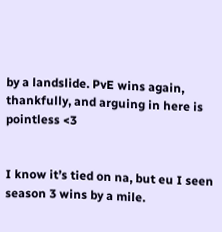by a landslide. PvE wins again, thankfully, and arguing in here is pointless <3


I know it’s tied on na, but eu I seen season 3 wins by a mile.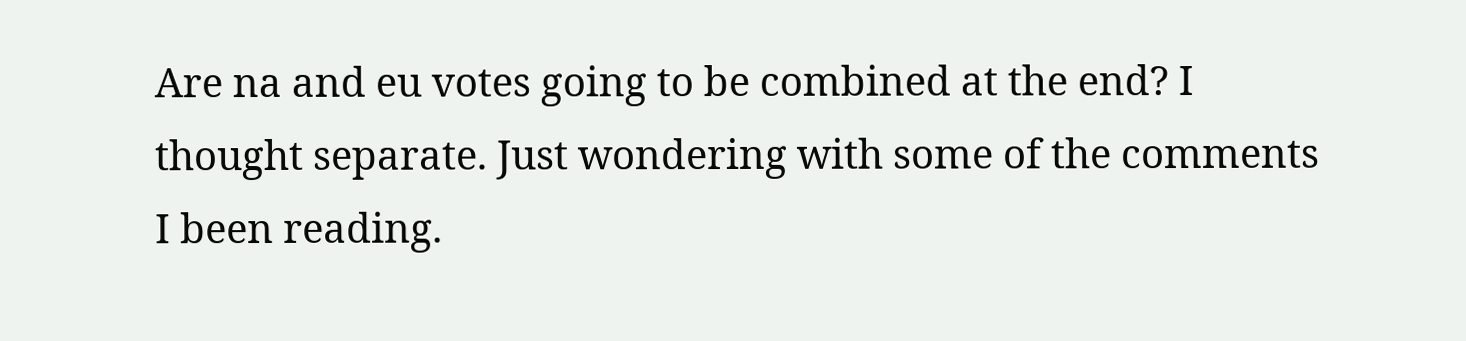Are na and eu votes going to be combined at the end? I thought separate. Just wondering with some of the comments I been reading.